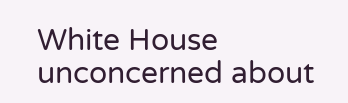White House unconcerned about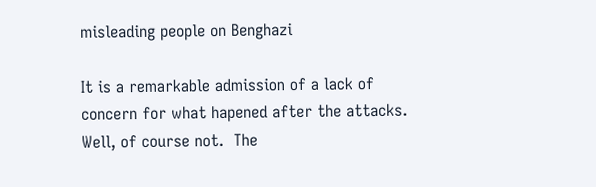misleading people on Benghazi

It is a remarkable admission of a lack of concern for what hapened after the attacks.  Well, of course not.  The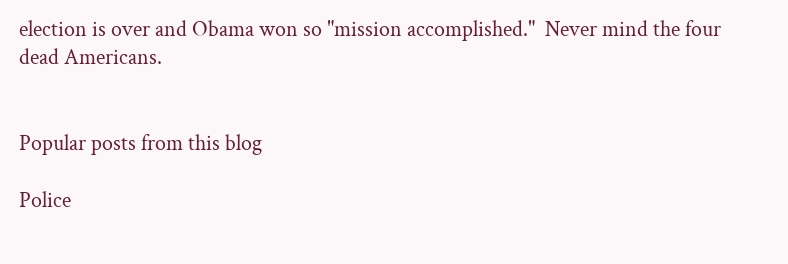election is over and Obama won so "mission accomplished."  Never mind the four dead Americans.


Popular posts from this blog

Police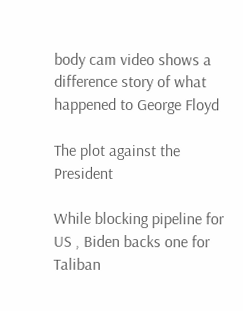body cam video shows a difference story of what happened to George Floyd

The plot against the President

While blocking pipeline for US , Biden backs one for Taliban